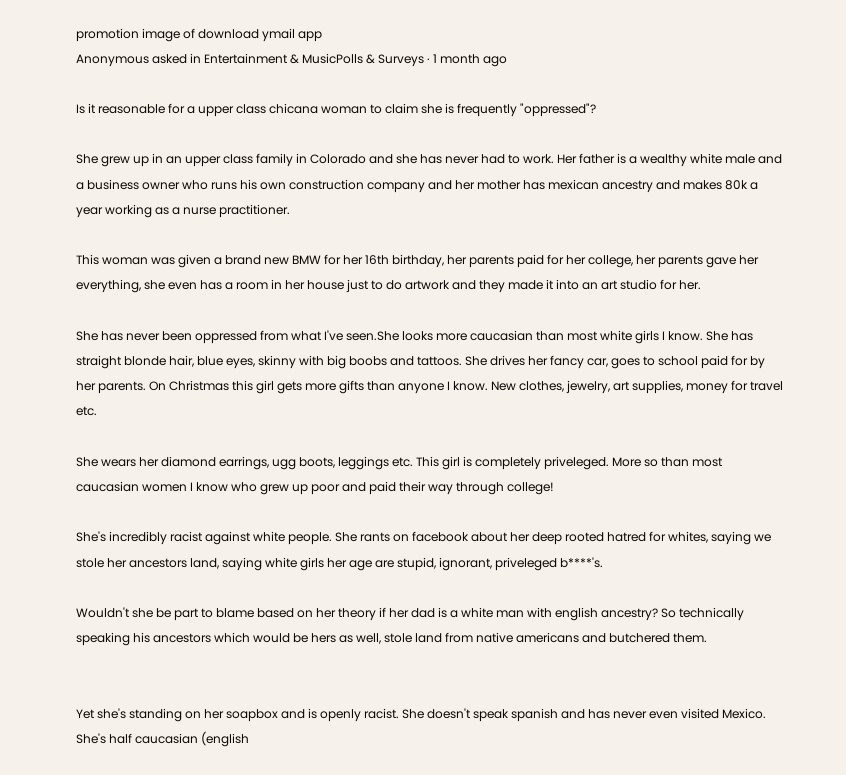promotion image of download ymail app
Anonymous asked in Entertainment & MusicPolls & Surveys · 1 month ago

Is it reasonable for a upper class chicana woman to claim she is frequently "oppressed"?

She grew up in an upper class family in Colorado and she has never had to work. Her father is a wealthy white male and a business owner who runs his own construction company and her mother has mexican ancestry and makes 80k a year working as a nurse practitioner.

This woman was given a brand new BMW for her 16th birthday, her parents paid for her college, her parents gave her everything, she even has a room in her house just to do artwork and they made it into an art studio for her.

She has never been oppressed from what I've seen.She looks more caucasian than most white girls I know. She has straight blonde hair, blue eyes, skinny with big boobs and tattoos. She drives her fancy car, goes to school paid for by her parents. On Christmas this girl gets more gifts than anyone I know. New clothes, jewelry, art supplies, money for travel etc.

She wears her diamond earrings, ugg boots, leggings etc. This girl is completely priveleged. More so than most caucasian women I know who grew up poor and paid their way through college!

She's incredibly racist against white people. She rants on facebook about her deep rooted hatred for whites, saying we stole her ancestors land, saying white girls her age are stupid, ignorant, priveleged b****'s.

Wouldn't she be part to blame based on her theory if her dad is a white man with english ancestry? So technically speaking his ancestors which would be hers as well, stole land from native americans and butchered them.


Yet she's standing on her soapbox and is openly racist. She doesn't speak spanish and has never even visited Mexico. She's half caucasian (english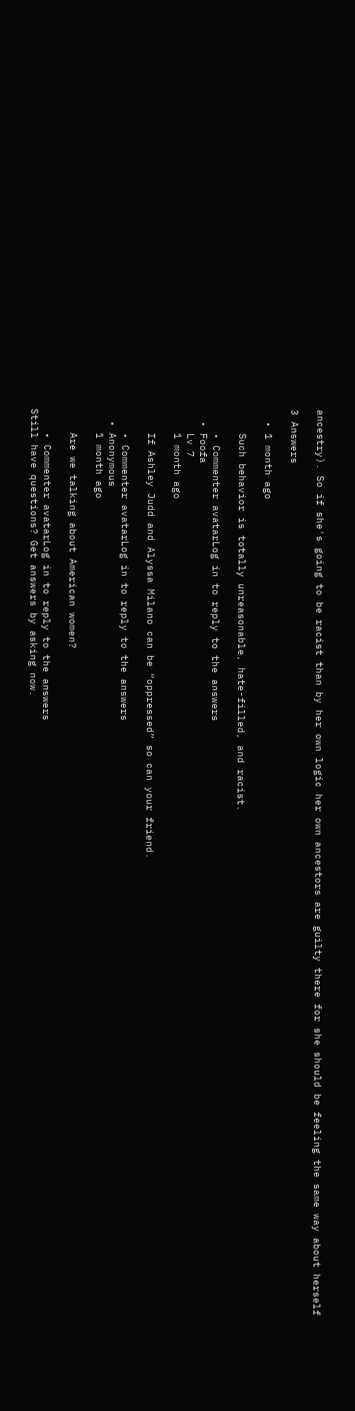ancestry). So if she's going to be racist than by her own logic her own ancestors are guilty there for she should be feeling the same way about herself

3 Answers

  • 1 month ago

    Such behavior is totally unreasonable, hate-filled, and racist.

    • Commenter avatarLog in to reply to the answers
  • Foofa
    Lv 7
    1 month ago

    If Ashley Judd and Alyssa Milano can be “oppressed” so can your friend.

    • Commenter avatarLog in to reply to the answers
  • Anonymous
    1 month ago

    Are we talking about American women?

    • Commenter avatarLog in to reply to the answers
Still have questions? Get answers by asking now.